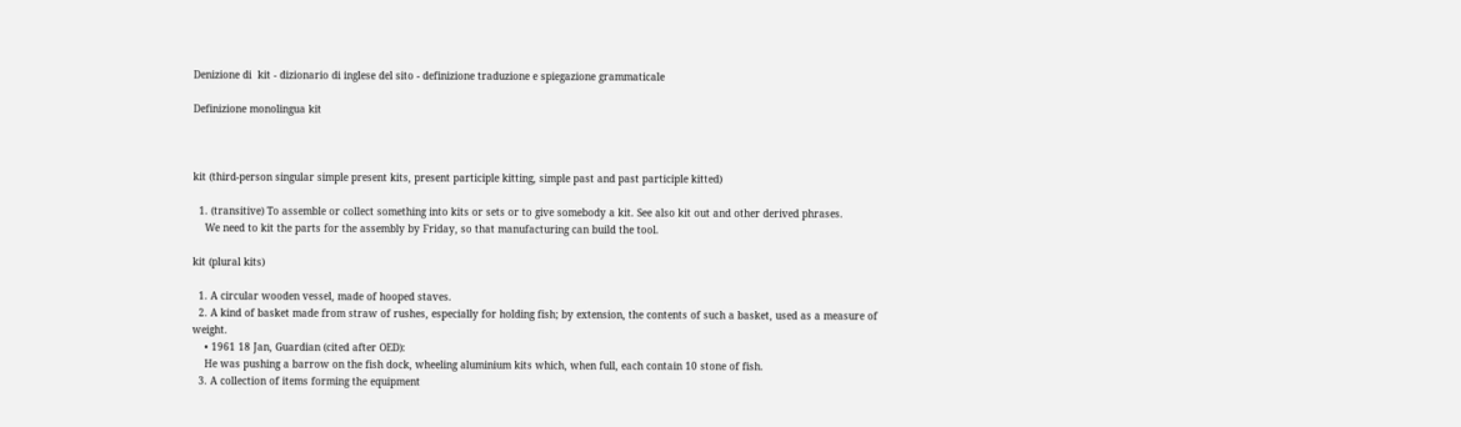Denizione di  kit - dizionario di inglese del sito - definizione traduzione e spiegazione grammaticale

Definizione monolingua kit



kit (third-person singular simple present kits, present participle kitting, simple past and past participle kitted)

  1. (transitive) To assemble or collect something into kits or sets or to give somebody a kit. See also kit out and other derived phrases.
    We need to kit the parts for the assembly by Friday, so that manufacturing can build the tool.

kit (plural kits)

  1. A circular wooden vessel, made of hooped staves.
  2. A kind of basket made from straw of rushes, especially for holding fish; by extension, the contents of such a basket, used as a measure of weight.
    • 1961 18 Jan, Guardian (cited after OED):
    He was pushing a barrow on the fish dock, wheeling aluminium kits which, when full, each contain 10 stone of fish.
  3. A collection of items forming the equipment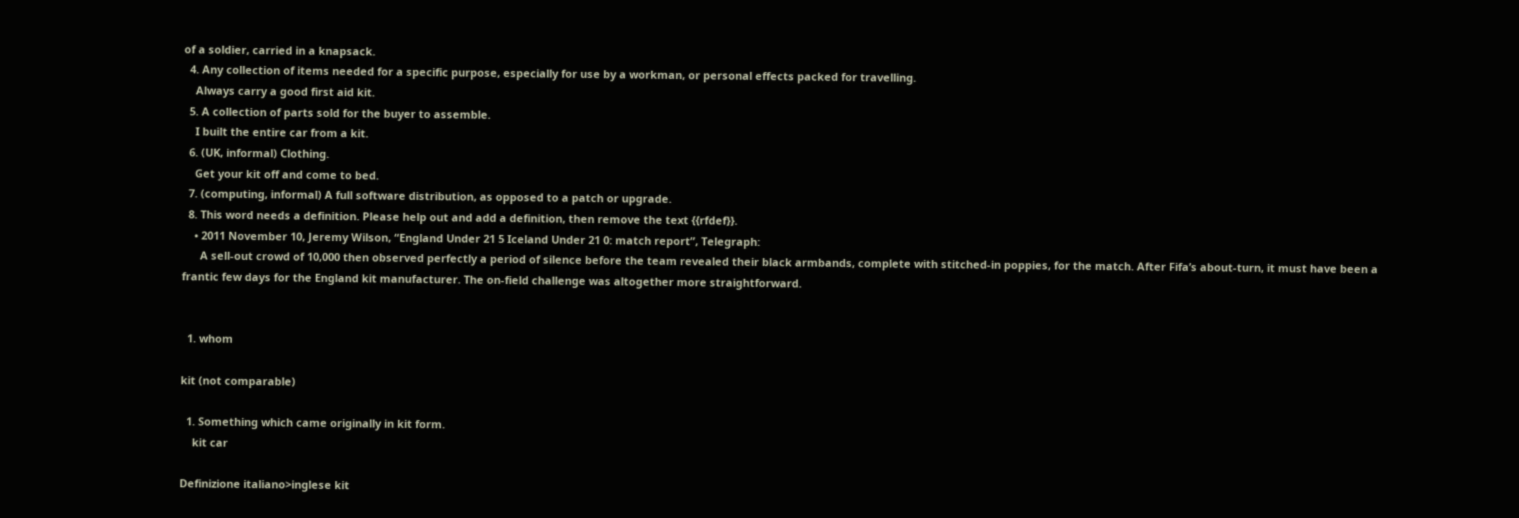of a soldier, carried in a knapsack.
  4. Any collection of items needed for a specific purpose, especially for use by a workman, or personal effects packed for travelling.
    Always carry a good first aid kit.
  5. A collection of parts sold for the buyer to assemble.
    I built the entire car from a kit.
  6. (UK, informal) Clothing.
    Get your kit off and come to bed.
  7. (computing, informal) A full software distribution, as opposed to a patch or upgrade.
  8. This word needs a definition. Please help out and add a definition, then remove the text {{rfdef}}.
    • 2011 November 10, Jeremy Wilson, “England Under 21 5 Iceland Under 21 0: match report”, Telegraph:
      A sell-out crowd of 10,000 then observed perfectly a period of silence before the team revealed their black armbands, complete with stitched-in poppies, for the match. After Fifa’s about-turn, it must have been a frantic few days for the England kit manufacturer. The on-field challenge was altogether more straightforward.


  1. whom

kit (not comparable)

  1. Something which came originally in kit form.
    kit car

Definizione italiano>inglese kit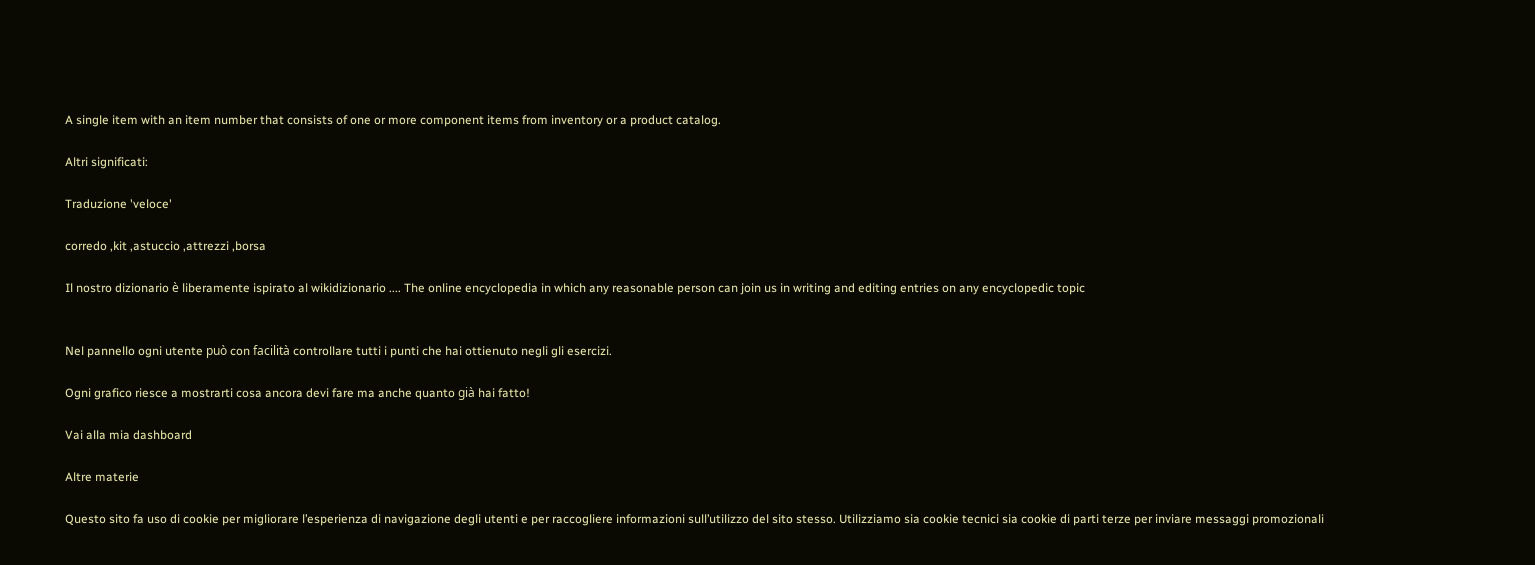A single item with an item number that consists of one or more component items from inventory or a product catalog.

Altri significati:

Traduzione 'veloce'

corredo ,kit ,astuccio ,attrezzi ,borsa

Il nostro dizionario è liberamente ispirato al wikidizionario .... The online encyclopedia in which any reasonable person can join us in writing and editing entries on any encyclopedic topic


Nel pannello ogni utente può con facilità controllare tutti i punti che hai ottienuto negli gli esercizi.

Ogni grafico riesce a mostrarti cosa ancora devi fare ma anche quanto già hai fatto!

Vai alla mia dashboard

Altre materie

Questo sito fa uso di cookie per migliorare l’esperienza di navigazione degli utenti e per raccogliere informazioni sull’utilizzo del sito stesso. Utilizziamo sia cookie tecnici sia cookie di parti terze per inviare messaggi promozionali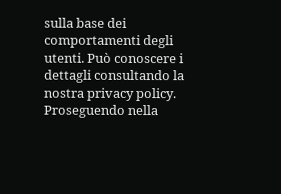sulla base dei comportamenti degli utenti. Può conoscere i dettagli consultando la nostra privacy policy.
Proseguendo nella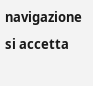navigazione si accetta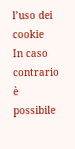l’uso dei cookie
In caso contrario è possibile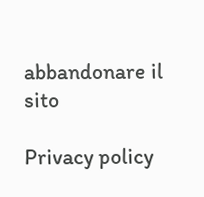abbandonare il sito

Privacy policy